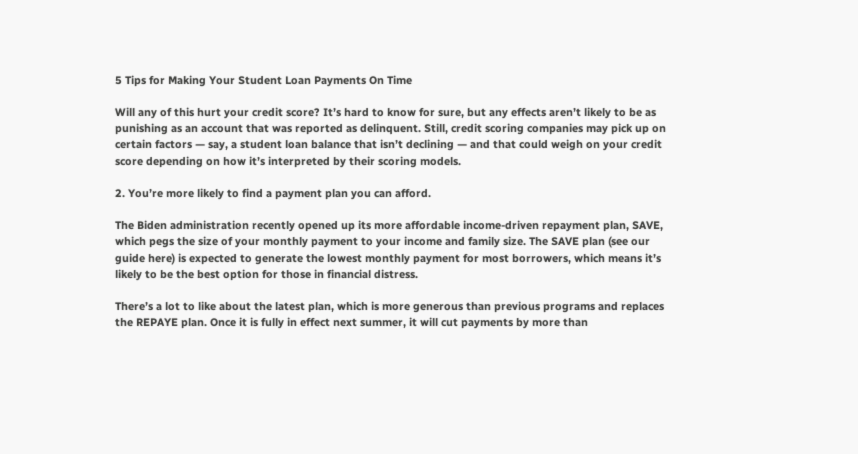5 Tips for Making Your Student Loan Payments On Time

Will any of this hurt your credit score? It’s hard to know for sure, but any effects aren’t likely to be as punishing as an account that was reported as delinquent. Still, credit scoring companies may pick up on certain factors — say, a student loan balance that isn’t declining — and that could weigh on your credit score depending on how it’s interpreted by their scoring models.

2. You’re more likely to find a payment plan you can afford.

The Biden administration recently opened up its more affordable income-driven repayment plan, SAVE, which pegs the size of your monthly payment to your income and family size. The SAVE plan (see our guide here) is expected to generate the lowest monthly payment for most borrowers, which means it’s likely to be the best option for those in financial distress.

There’s a lot to like about the latest plan, which is more generous than previous programs and replaces the REPAYE plan. Once it is fully in effect next summer, it will cut payments by more than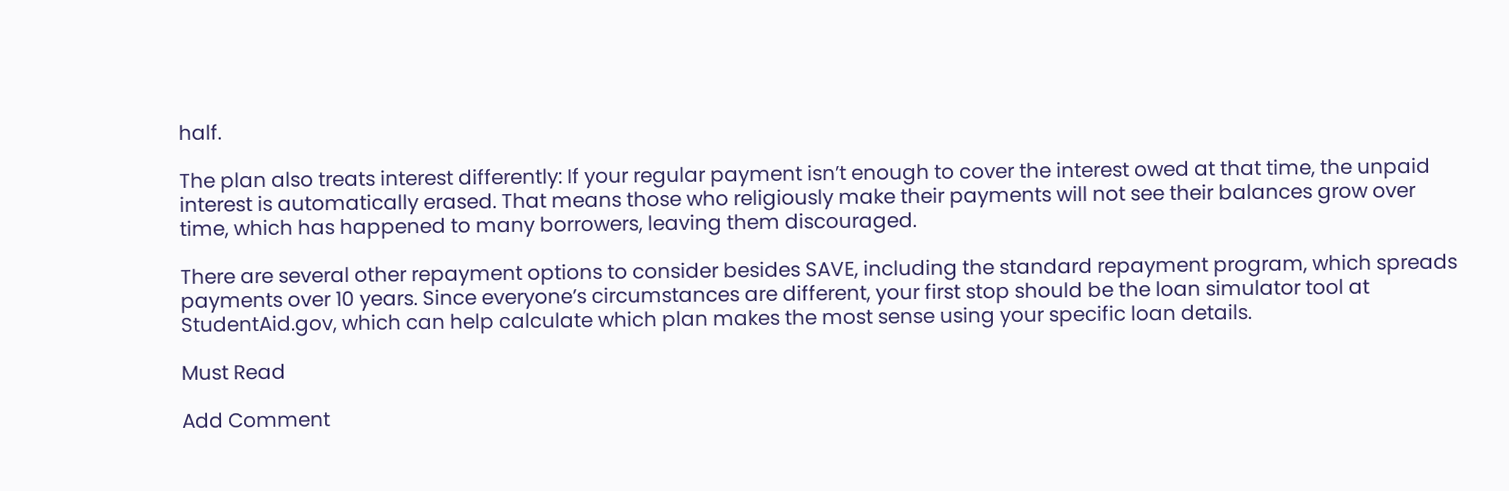half.

The plan also treats interest differently: If your regular payment isn’t enough to cover the interest owed at that time, the unpaid interest is automatically erased. That means those who religiously make their payments will not see their balances grow over time, which has happened to many borrowers, leaving them discouraged.

There are several other repayment options to consider besides SAVE, including the standard repayment program, which spreads payments over 10 years. Since everyone’s circumstances are different, your first stop should be the loan simulator tool at StudentAid.gov, which can help calculate which plan makes the most sense using your specific loan details.

Must Read

Add Comment